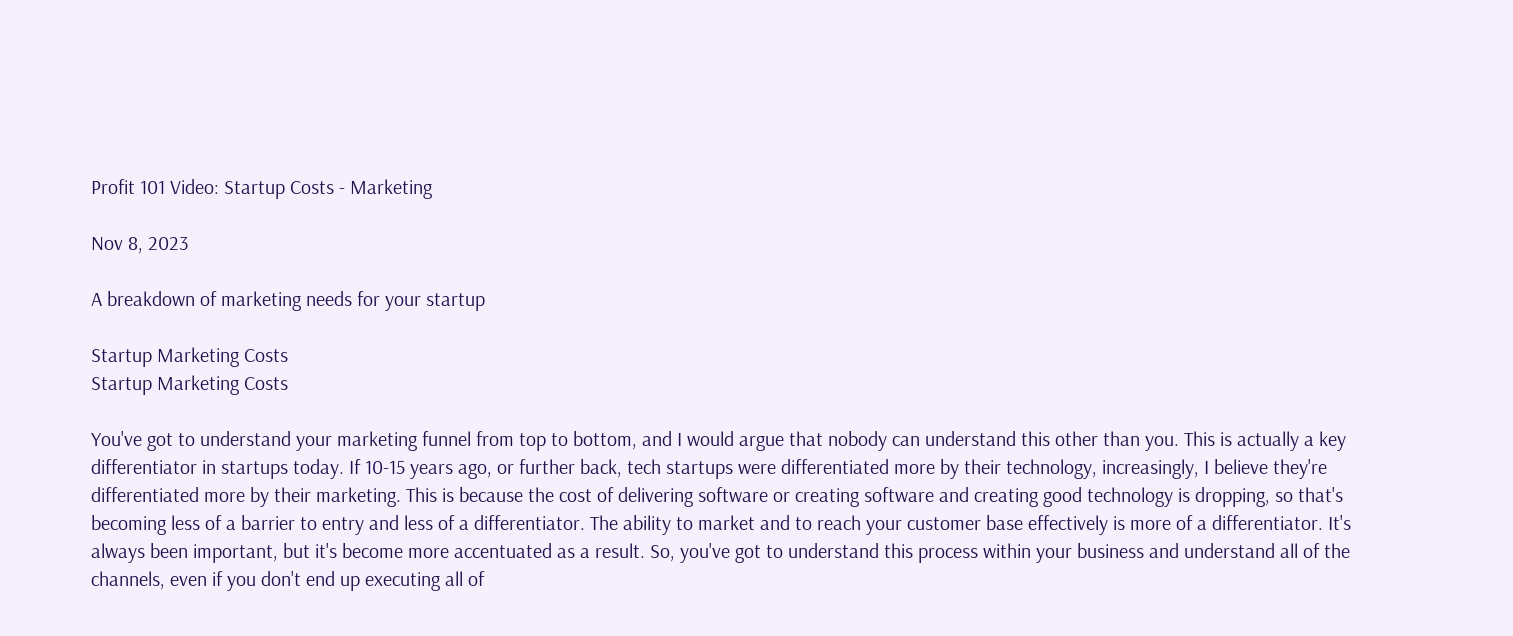Profit 101 Video: Startup Costs - Marketing

Nov 8, 2023

A breakdown of marketing needs for your startup

Startup Marketing Costs
Startup Marketing Costs

You've got to understand your marketing funnel from top to bottom, and I would argue that nobody can understand this other than you. This is actually a key differentiator in startups today. If 10-15 years ago, or further back, tech startups were differentiated more by their technology, increasingly, I believe they're differentiated more by their marketing. This is because the cost of delivering software or creating software and creating good technology is dropping, so that's becoming less of a barrier to entry and less of a differentiator. The ability to market and to reach your customer base effectively is more of a differentiator. It's always been important, but it's become more accentuated as a result. So, you've got to understand this process within your business and understand all of the channels, even if you don't end up executing all of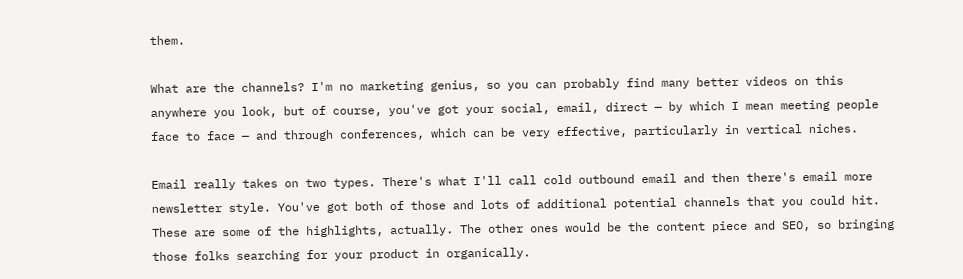them.

What are the channels? I'm no marketing genius, so you can probably find many better videos on this anywhere you look, but of course, you've got your social, email, direct — by which I mean meeting people face to face — and through conferences, which can be very effective, particularly in vertical niches.

Email really takes on two types. There's what I'll call cold outbound email and then there's email more newsletter style. You've got both of those and lots of additional potential channels that you could hit. These are some of the highlights, actually. The other ones would be the content piece and SEO, so bringing those folks searching for your product in organically.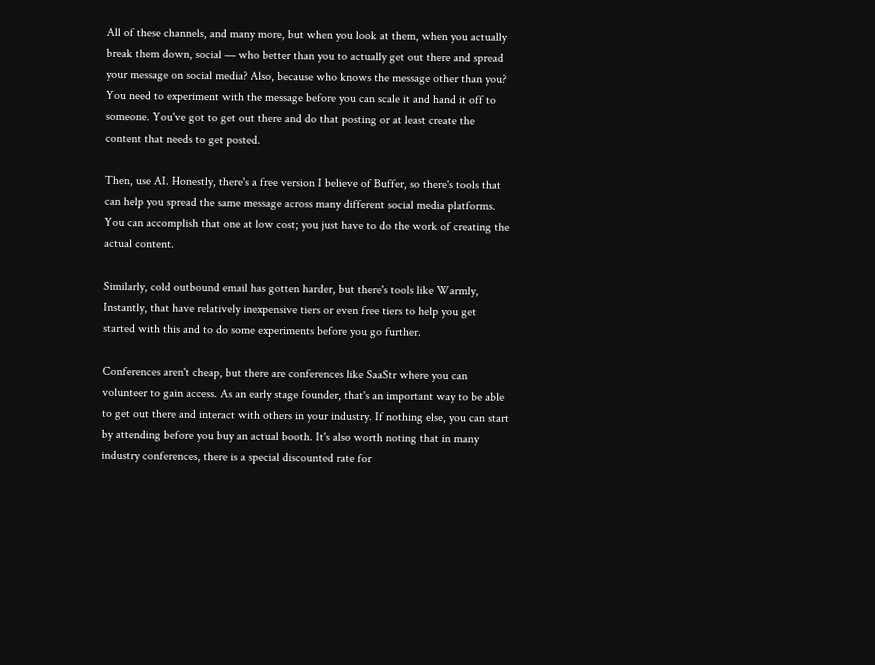All of these channels, and many more, but when you look at them, when you actually break them down, social — who better than you to actually get out there and spread your message on social media? Also, because who knows the message other than you? You need to experiment with the message before you can scale it and hand it off to someone. You've got to get out there and do that posting or at least create the content that needs to get posted.

Then, use AI. Honestly, there's a free version I believe of Buffer, so there's tools that can help you spread the same message across many different social media platforms. You can accomplish that one at low cost; you just have to do the work of creating the actual content.

Similarly, cold outbound email has gotten harder, but there's tools like Warmly, Instantly, that have relatively inexpensive tiers or even free tiers to help you get started with this and to do some experiments before you go further.

Conferences aren't cheap, but there are conferences like SaaStr where you can volunteer to gain access. As an early stage founder, that's an important way to be able to get out there and interact with others in your industry. If nothing else, you can start by attending before you buy an actual booth. It's also worth noting that in many industry conferences, there is a special discounted rate for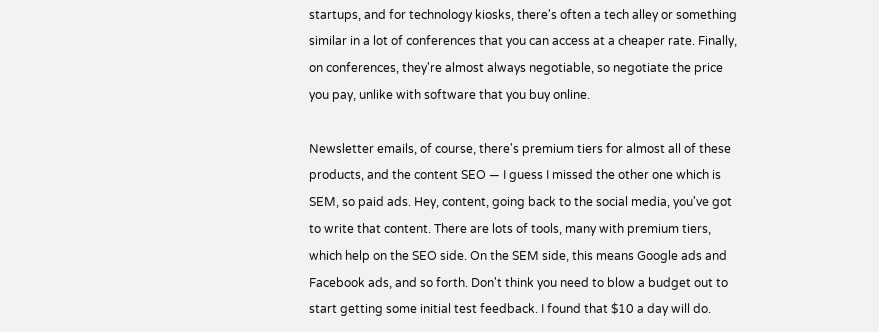startups, and for technology kiosks, there's often a tech alley or something similar in a lot of conferences that you can access at a cheaper rate. Finally, on conferences, they're almost always negotiable, so negotiate the price you pay, unlike with software that you buy online.

Newsletter emails, of course, there's premium tiers for almost all of these products, and the content SEO — I guess I missed the other one which is SEM, so paid ads. Hey, content, going back to the social media, you've got to write that content. There are lots of tools, many with premium tiers, which help on the SEO side. On the SEM side, this means Google ads and Facebook ads, and so forth. Don't think you need to blow a budget out to start getting some initial test feedback. I found that $10 a day will do.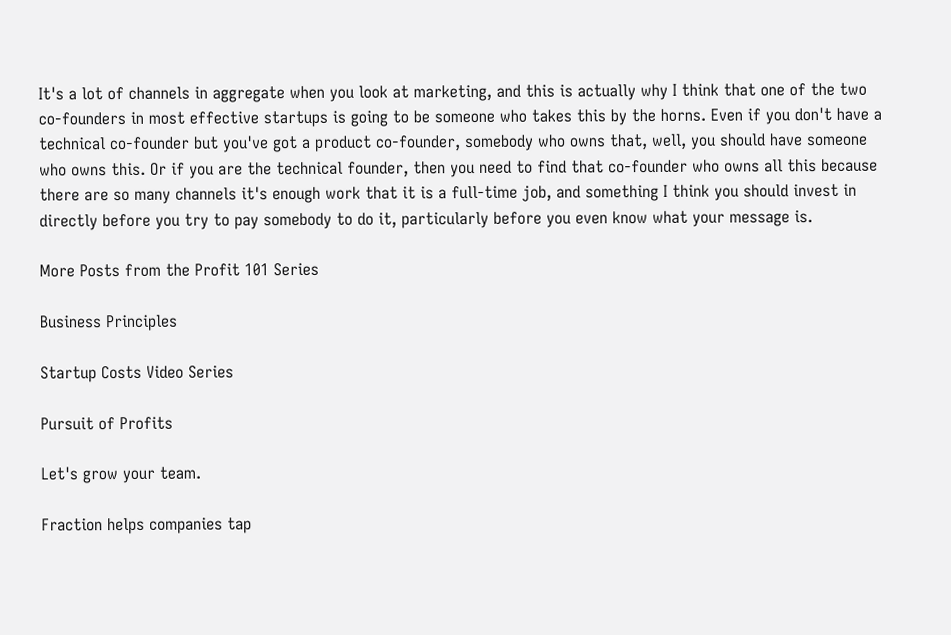It's a lot of channels in aggregate when you look at marketing, and this is actually why I think that one of the two co-founders in most effective startups is going to be someone who takes this by the horns. Even if you don't have a technical co-founder but you've got a product co-founder, somebody who owns that, well, you should have someone who owns this. Or if you are the technical founder, then you need to find that co-founder who owns all this because there are so many channels it's enough work that it is a full-time job, and something I think you should invest in directly before you try to pay somebody to do it, particularly before you even know what your message is.

More Posts from the Profit 101 Series

Business Principles

Startup Costs Video Series

Pursuit of Profits

Let's grow your team.

Fraction helps companies tap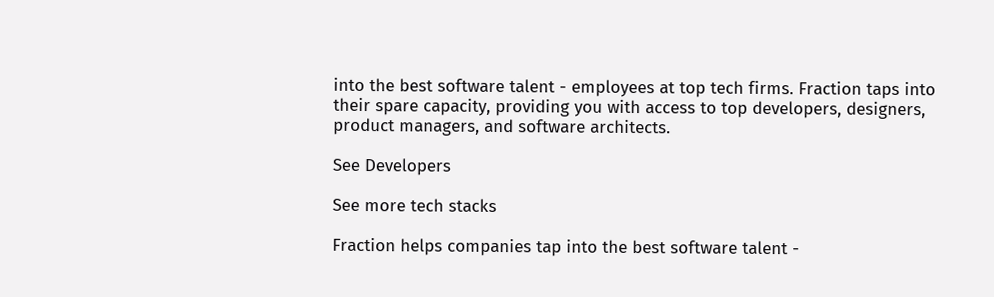into the best software talent - employees at top tech firms. Fraction taps into their spare capacity, providing you with access to top developers, designers, product managers, and software architects.

See Developers

See more tech stacks

Fraction helps companies tap into the best software talent -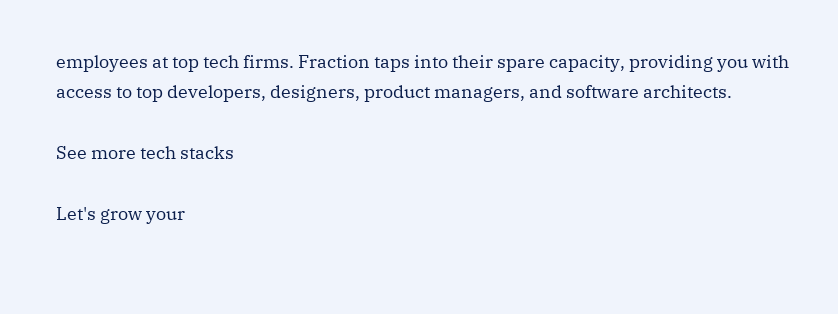employees at top tech firms. Fraction taps into their spare capacity, providing you with access to top developers, designers, product managers, and software architects.

See more tech stacks

Let's grow your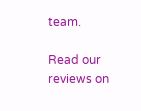team.

Read our reviews on